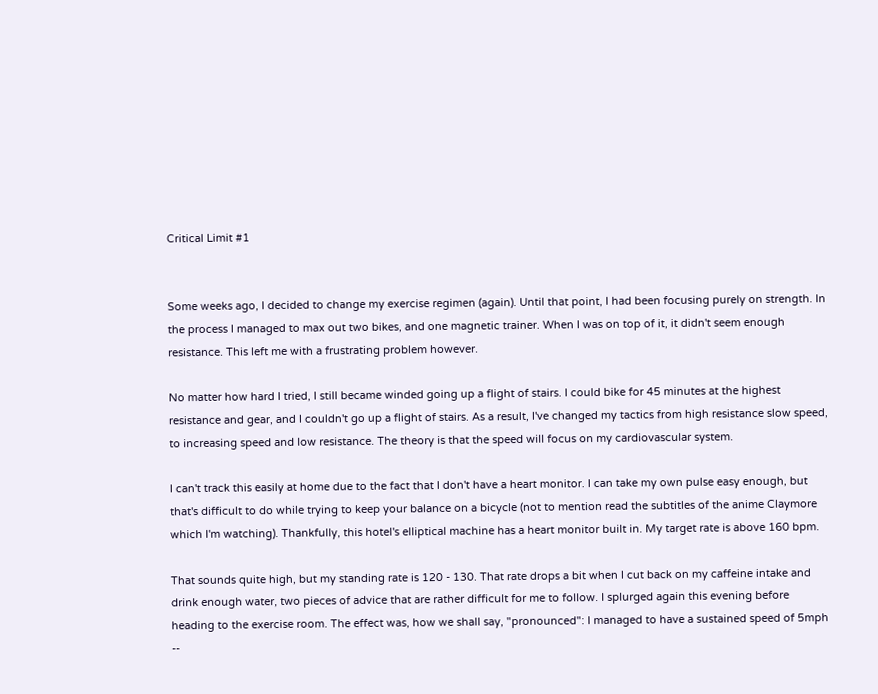Critical Limit #1


Some weeks ago, I decided to change my exercise regimen (again). Until that point, I had been focusing purely on strength. In the process I managed to max out two bikes, and one magnetic trainer. When I was on top of it, it didn't seem enough resistance. This left me with a frustrating problem however.

No matter how hard I tried, I still became winded going up a flight of stairs. I could bike for 45 minutes at the highest resistance and gear, and I couldn't go up a flight of stairs. As a result, I've changed my tactics from high resistance slow speed, to increasing speed and low resistance. The theory is that the speed will focus on my cardiovascular system.

I can't track this easily at home due to the fact that I don't have a heart monitor. I can take my own pulse easy enough, but that's difficult to do while trying to keep your balance on a bicycle (not to mention read the subtitles of the anime Claymore which I'm watching). Thankfully, this hotel's elliptical machine has a heart monitor built in. My target rate is above 160 bpm.

That sounds quite high, but my standing rate is 120 - 130. That rate drops a bit when I cut back on my caffeine intake and drink enough water, two pieces of advice that are rather difficult for me to follow. I splurged again this evening before heading to the exercise room. The effect was, how we shall say, "pronounced": I managed to have a sustained speed of 5mph --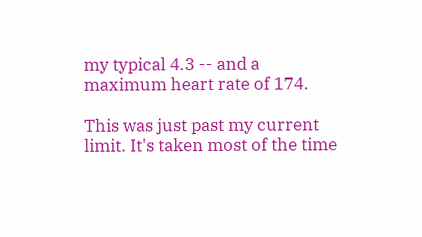my typical 4.3 -- and a maximum heart rate of 174.

This was just past my current limit. It's taken most of the time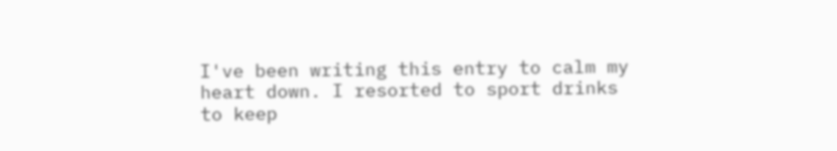I've been writing this entry to calm my heart down. I resorted to sport drinks to keep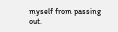myself from passing out.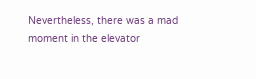Nevertheless, there was a mad moment in the elevator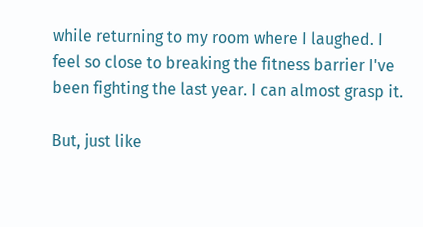while returning to my room where I laughed. I feel so close to breaking the fitness barrier I've been fighting the last year. I can almost grasp it.

But, just like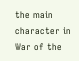the main character in War of the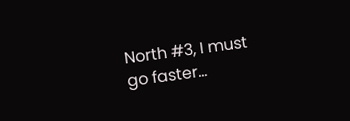North #3, I must go faster...